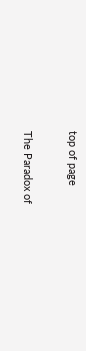top of page

The Paradox of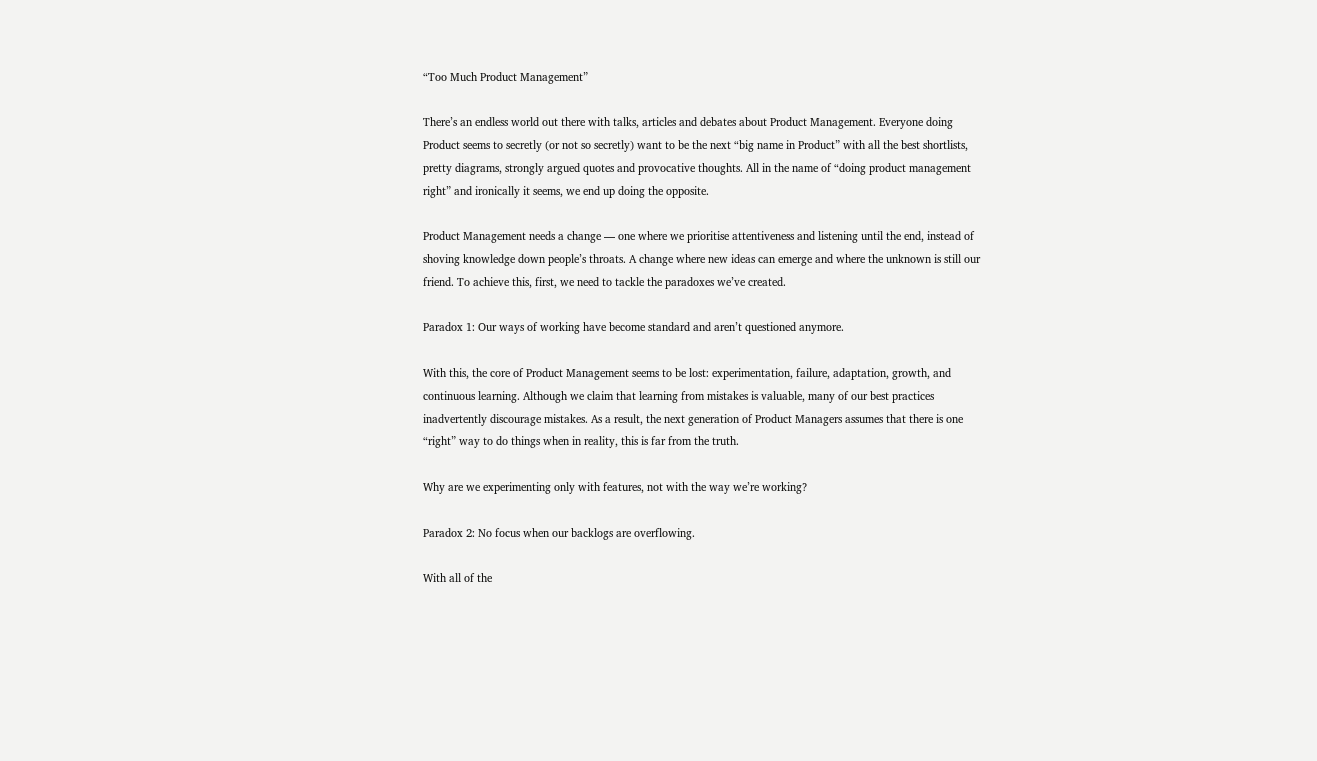“Too Much Product Management”

There’s an endless world out there with talks, articles and debates about Product Management. Everyone doing Product seems to secretly (or not so secretly) want to be the next “big name in Product” with all the best shortlists, pretty diagrams, strongly argued quotes and provocative thoughts. All in the name of “doing product management right” and ironically it seems, we end up doing the opposite.

Product Management needs a change — one where we prioritise attentiveness and listening until the end, instead of shoving knowledge down people’s throats. A change where new ideas can emerge and where the unknown is still our friend. To achieve this, first, we need to tackle the paradoxes we’ve created.

Paradox 1: Our ways of working have become standard and aren’t questioned anymore.

With this, the core of Product Management seems to be lost: experimentation, failure, adaptation, growth, and continuous learning. Although we claim that learning from mistakes is valuable, many of our best practices inadvertently discourage mistakes. As a result, the next generation of Product Managers assumes that there is one “right” way to do things when in reality, this is far from the truth.

Why are we experimenting only with features, not with the way we’re working?

Paradox 2: No focus when our backlogs are overflowing.

With all of the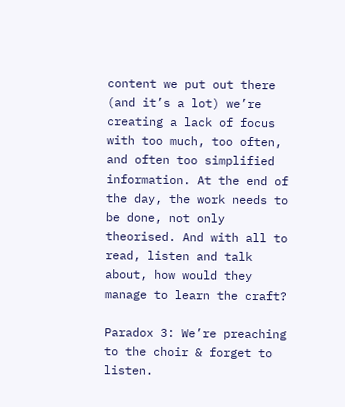content we put out there (and it’s a lot) we’re creating a lack of focus with too much, too often, and often too simplified information. At the end of the day, the work needs to be done, not only theorised. And with all to read, listen and talk about, how would they manage to learn the craft?

Paradox 3: We’re preaching to the choir & forget to listen.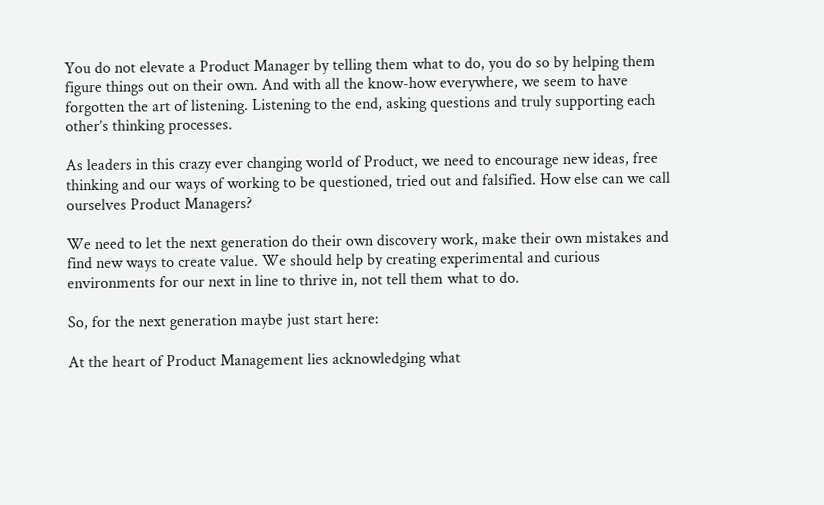You do not elevate a Product Manager by telling them what to do, you do so by helping them figure things out on their own. And with all the know-how everywhere, we seem to have forgotten the art of listening. Listening to the end, asking questions and truly supporting each other’s thinking processes.

As leaders in this crazy ever changing world of Product, we need to encourage new ideas, free thinking and our ways of working to be questioned, tried out and falsified. How else can we call ourselves Product Managers?

We need to let the next generation do their own discovery work, make their own mistakes and find new ways to create value. We should help by creating experimental and curious environments for our next in line to thrive in, not tell them what to do.

So, for the next generation maybe just start here:

At the heart of Product Management lies acknowledging what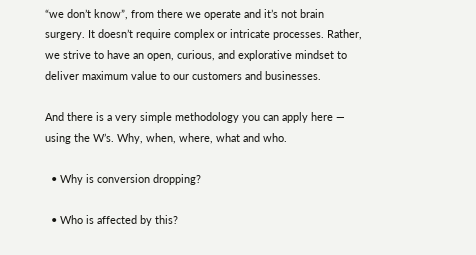“we don’t know”, from there we operate and it’s not brain surgery. It doesn’t require complex or intricate processes. Rather, we strive to have an open, curious, and explorative mindset to deliver maximum value to our customers and businesses.

And there is a very simple methodology you can apply here — using the W’s. Why, when, where, what and who.

  • Why is conversion dropping?

  • Who is affected by this?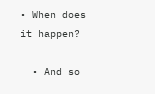• When does it happen?

  • And so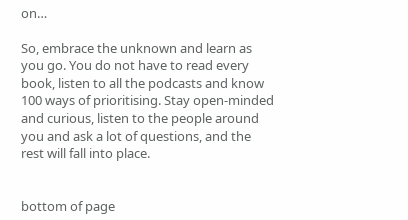on…

So, embrace the unknown and learn as you go. You do not have to read every book, listen to all the podcasts and know 100 ways of prioritising. Stay open-minded and curious, listen to the people around you and ask a lot of questions, and the rest will fall into place.


bottom of page